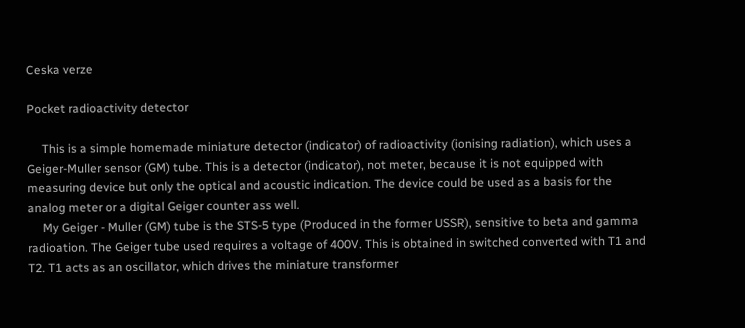Ceska verze

Pocket radioactivity detector

     This is a simple homemade miniature detector (indicator) of radioactivity (ionising radiation), which uses a Geiger-Muller sensor (GM) tube. This is a detector (indicator), not meter, because it is not equipped with measuring device but only the optical and acoustic indication. The device could be used as a basis for the analog meter or a digital Geiger counter ass well.
     My Geiger - Muller (GM) tube is the STS-5 type (Produced in the former USSR), sensitive to beta and gamma radioation. The Geiger tube used requires a voltage of 400V. This is obtained in switched converted with T1 and T2. T1 acts as an oscillator, which drives the miniature transformer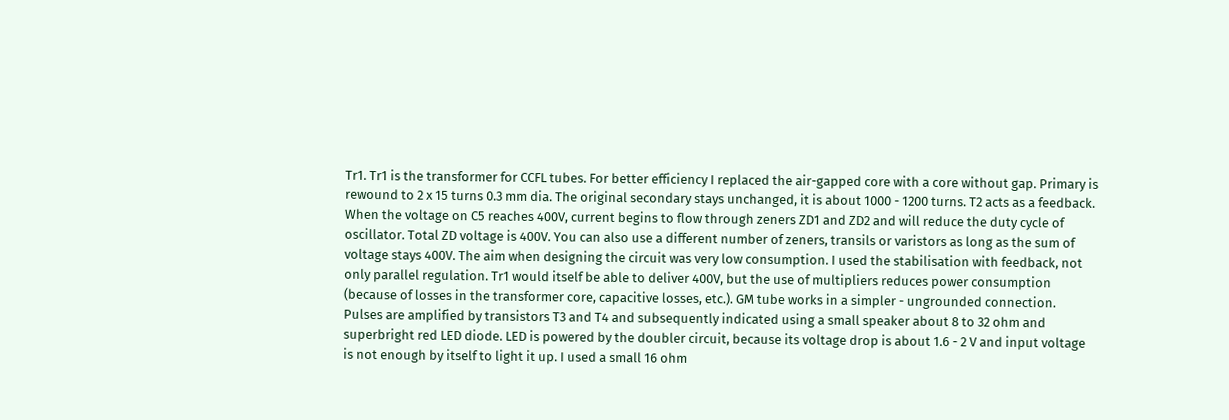Tr1. Tr1 is the transformer for CCFL tubes. For better efficiency I replaced the air-gapped core with a core without gap. Primary is rewound to 2 x 15 turns 0.3 mm dia. The original secondary stays unchanged, it is about 1000 - 1200 turns. T2 acts as a feedback. When the voltage on C5 reaches 400V, current begins to flow through zeners ZD1 and ZD2 and will reduce the duty cycle of oscillator. Total ZD voltage is 400V. You can also use a different number of zeners, transils or varistors as long as the sum of voltage stays 400V. The aim when designing the circuit was very low consumption. I used the stabilisation with feedback, not only parallel regulation. Tr1 would itself be able to deliver 400V, but the use of multipliers reduces power consumption (because of losses in the transformer core, capacitive losses, etc.). GM tube works in a simpler - ungrounded connection. Pulses are amplified by transistors T3 and T4 and subsequently indicated using a small speaker about 8 to 32 ohm and superbright red LED diode. LED is powered by the doubler circuit, because its voltage drop is about 1.6 - 2 V and input voltage is not enough by itself to light it up. I used a small 16 ohm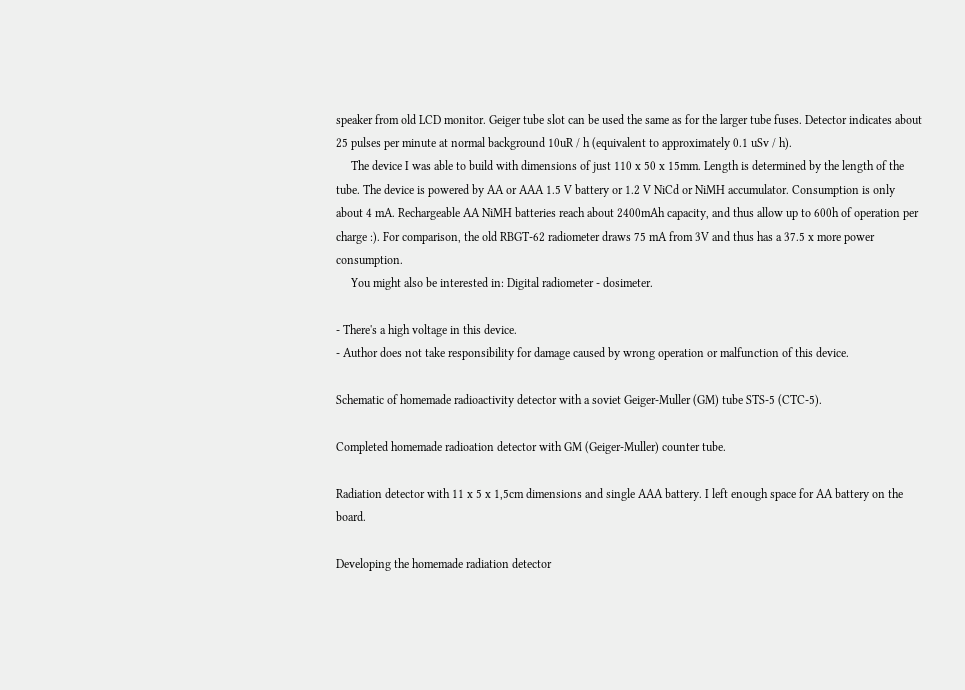speaker from old LCD monitor. Geiger tube slot can be used the same as for the larger tube fuses. Detector indicates about 25 pulses per minute at normal background 10uR / h (equivalent to approximately 0.1 uSv / h).
     The device I was able to build with dimensions of just 110 x 50 x 15mm. Length is determined by the length of the tube. The device is powered by AA or AAA 1.5 V battery or 1.2 V NiCd or NiMH accumulator. Consumption is only about 4 mA. Rechargeable AA NiMH batteries reach about 2400mAh capacity, and thus allow up to 600h of operation per charge :). For comparison, the old RBGT-62 radiometer draws 75 mA from 3V and thus has a 37.5 x more power consumption.
     You might also be interested in: Digital radiometer - dosimeter.

- There's a high voltage in this device.
- Author does not take responsibility for damage caused by wrong operation or malfunction of this device.

Schematic of homemade radioactivity detector with a soviet Geiger-Muller (GM) tube STS-5 (CTC-5).

Completed homemade radioation detector with GM (Geiger-Muller) counter tube.

Radiation detector with 11 x 5 x 1,5cm dimensions and single AAA battery. I left enough space for AA battery on the board.

Developing the homemade radiation detector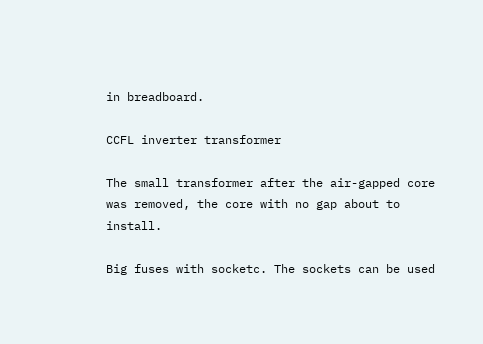in breadboard.

CCFL inverter transformer

The small transformer after the air-gapped core was removed, the core with no gap about to install.

Big fuses with socketc. The sockets can be used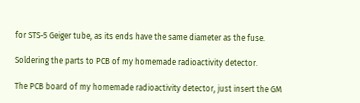for STS-5 Geiger tube, as its ends have the same diameter as the fuse.

Soldering the parts to PCB of my homemade radioactivity detector.

The PCB board of my homemade radioactivity detector, just insert the GM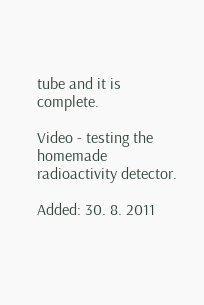tube and it is complete.

Video - testing the homemade radioactivity detector.

Added: 30. 8. 2011